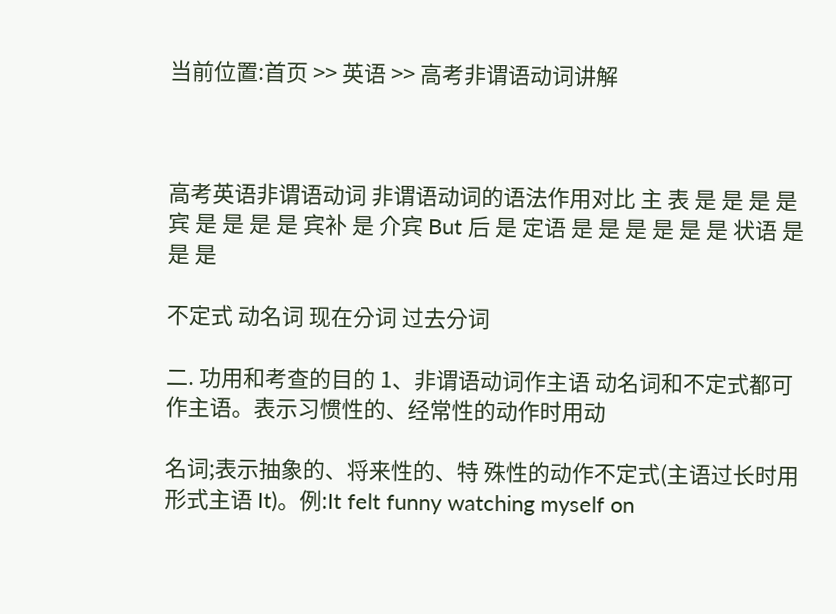当前位置:首页 >> 英语 >> 高考非谓语动词讲解



高考英语非谓语动词 非谓语动词的语法作用对比 主 表 是 是 是 是 宾 是 是 是 是 宾补 是 介宾 But 后 是 定语 是 是 是 是 是 是 状语 是 是 是

不定式 动名词 现在分词 过去分词

二. 功用和考查的目的 1、非谓语动词作主语 动名词和不定式都可作主语。表示习惯性的、经常性的动作时用动

名词;表示抽象的、将来性的、特 殊性的动作不定式(主语过长时用形式主语 It)。例:It felt funny watching myself on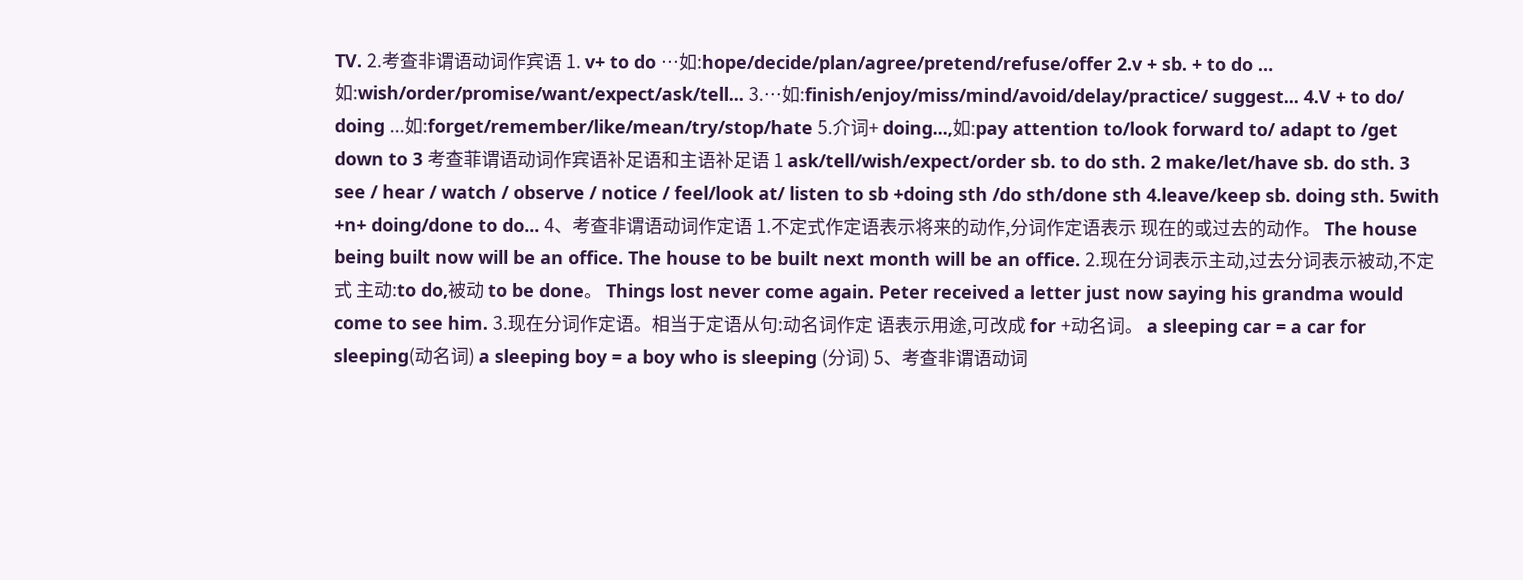TV. 2.考查非谓语动词作宾语 1. v+ to do …如:hope/decide/plan/agree/pretend/refuse/offer 2.v + sb. + to do …如:wish/order/promise/want/expect/ask/tell... 3.…如:finish/enjoy/miss/mind/avoid/delay/practice/ suggest... 4.V + to do/ doing ...如:forget/remember/like/mean/try/stop/hate 5.介词+ doing...,如:pay attention to/look forward to/ adapt to /get down to 3 考查菲谓语动词作宾语补足语和主语补足语 1 ask/tell/wish/expect/order sb. to do sth. 2 make/let/have sb. do sth. 3 see / hear / watch / observe / notice / feel/look at/ listen to sb +doing sth /do sth/done sth 4.leave/keep sb. doing sth. 5with +n+ doing/done to do... 4、考查非谓语动词作定语 1.不定式作定语表示将来的动作,分词作定语表示 现在的或过去的动作。 The house being built now will be an office. The house to be built next month will be an office. 2.现在分词表示主动,过去分词表示被动,不定式 主动:to do,被动 to be done。 Things lost never come again. Peter received a letter just now saying his grandma would come to see him. 3.现在分词作定语。相当于定语从句:动名词作定 语表示用途,可改成 for +动名词。 a sleeping car = a car for sleeping(动名词) a sleeping boy = a boy who is sleeping (分词) 5、考查非谓语动词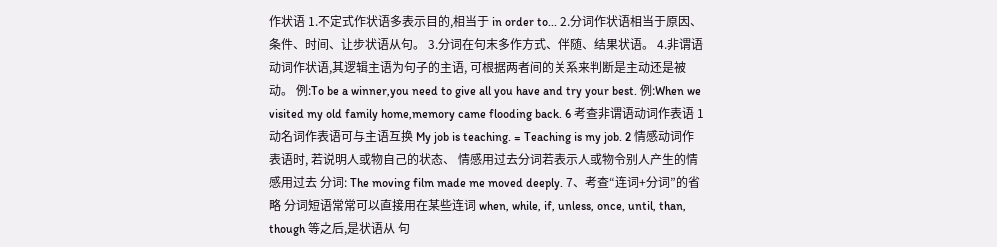作状语 1.不定式作状语多表示目的,相当于 in order to... 2.分词作状语相当于原因、条件、时间、让步状语从句。 3.分词在句末多作方式、伴随、结果状语。 4.非谓语动词作状语,其逻辑主语为句子的主语, 可根据两者间的关系来判断是主动还是被动。 例:To be a winner,you need to give all you have and try your best. 例:When we visited my old family home,memory came flooding back. 6 考查非谓语动词作表语 1 动名词作表语可与主语互换 My job is teaching. = Teaching is my job. 2 情感动词作表语时, 若说明人或物自己的状态、 情感用过去分词若表示人或物令别人产生的情感用过去 分词: The moving film made me moved deeply. 7、考查“连词+分词”的省略 分词短语常常可以直接用在某些连词 when, while, if, unless, once, until, than, though 等之后,是状语从 句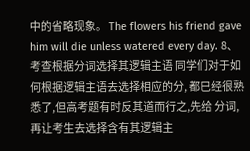中的省略现象。 The flowers his friend gave him will die unless watered every day. 8、考查根据分词选择其逻辑主语 同学们对于如何根据逻辑主语去选择相应的分, 都巳经很熟悉了,但高考题有时反其道而行之,先给 分词,再让考生去选择含有其逻辑主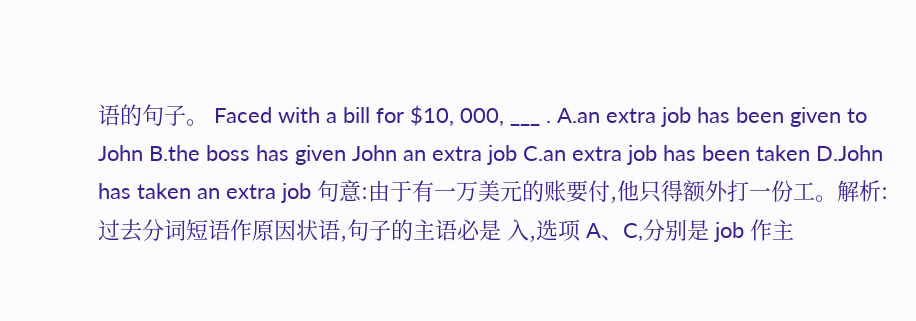语的句子。 Faced with a bill for $10, 000, ___ . A.an extra job has been given to John B.the boss has given John an extra job C.an extra job has been taken D.John has taken an extra job 句意:由于有一万美元的账要付,他只得额外打一份工。解析:过去分词短语作原因状语,句子的主语必是 入,选项 A、C,分别是 job 作主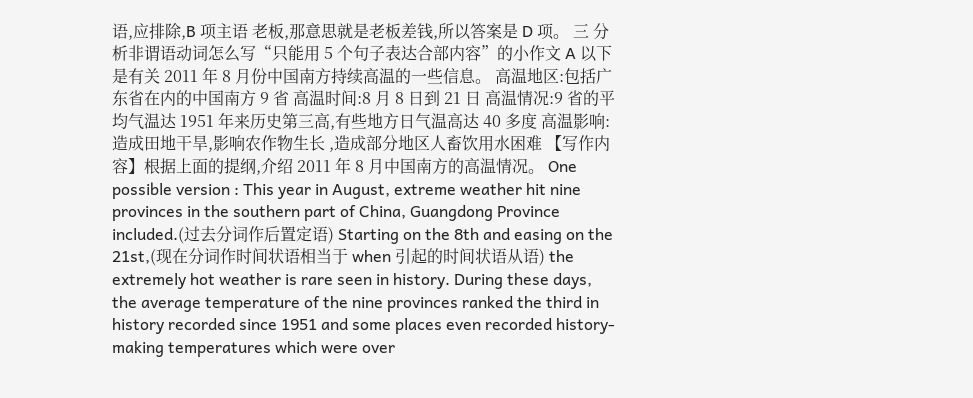语,应排除,B 项主语 老板,那意思就是老板差钱,所以答案是 D 项。 三 分析非谓语动词怎么写“只能用 5 个句子表达合部内容”的小作文 A 以下是有关 2011 年 8 月份中国南方持续高温的一些信息。 高温地区:包括广东省在内的中国南方 9 省 高温时间:8 月 8 日到 21 日 高温情况:9 省的平均气温达 1951 年来历史第三高,有些地方日气温高达 40 多度 高温影响:造成田地干旱,影响农作物生长 ,造成部分地区人畜饮用水困难 【写作内容】根据上面的提纲,介绍 2011 年 8 月中国南方的高温情况。 One possible version : This year in August, extreme weather hit nine provinces in the southern part of China, Guangdong Province included.(过去分词作后置定语) Starting on the 8th and easing on the 21st,(现在分词作时间状语相当于 when 引起的时间状语从语) the extremely hot weather is rare seen in history. During these days, the average temperature of the nine provinces ranked the third in history recorded since 1951 and some places even recorded history-making temperatures which were over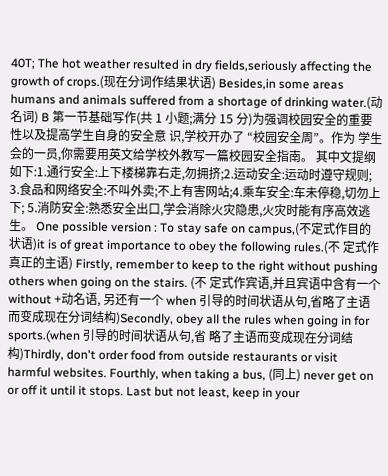40T; The hot weather resulted in dry fields,seriously affecting the growth of crops.(现在分词作结果状语) Besides,in some areas humans and animals suffered from a shortage of drinking water.(动名词) B 第一节基础写作(共 1 小题;满分 15 分)为强调校园安全的重要性以及提高学生自身的安全意 识,学校开办了 “校园安全周”。作为 学生会的一员,你需要用英文给学校外教写一篇校园安全指南。 其中文提纲如下:1.通行安全:上下楼梯靠右走,勿拥挤;2.运动安全:运动时遵守规则; 3.食品和网络安全:不叫外卖;不上有害网站;4.乘车安全:车未停稳,切勿上下; 5.消防安全:熟悉安全出口,学会消除火灾隐患,火灾时能有序高效逃生。 One possible version : To stay safe on campus,(不定式作目的状语)it is of great importance to obey the following rules.(不 定式作真正的主语) Firstly, remember to keep to the right without pushing others when going on the stairs. (不 定式作宾语,并且宾语中含有一个 without +动名语, 另还有一个 when 引导的时间状语从句,省略了主语 而变成现在分词结构)Secondly, obey all the rules when going in for sports.(when 引导的时间状语从句,省 略了主语而变成现在分词结构)Thirdly, don't order food from outside restaurants or visit harmful websites. Fourthly, when taking a bus, (同上) never get on or off it until it stops. Last but not least, keep in your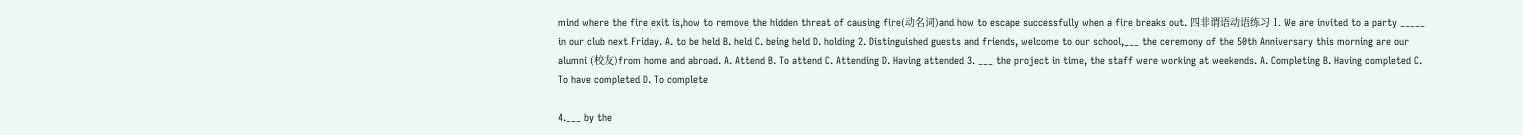mind where the fire exit is,how to remove the hidden threat of causing fire(动名词)and how to escape successfully when a fire breaks out. 四非谓语动语练习 1. We are invited to a party _____ in our club next Friday. A. to be held B. held C. being held D. holding 2. Distinguished guests and friends, welcome to our school,___ the ceremony of the 50th Anniversary this morning are our alumni (校友)from home and abroad. A. Attend B. To attend C. Attending D. Having attended 3. ___ the project in time, the staff were working at weekends. A. Completing B. Having completed C. To have completed D. To complete

4.___ by the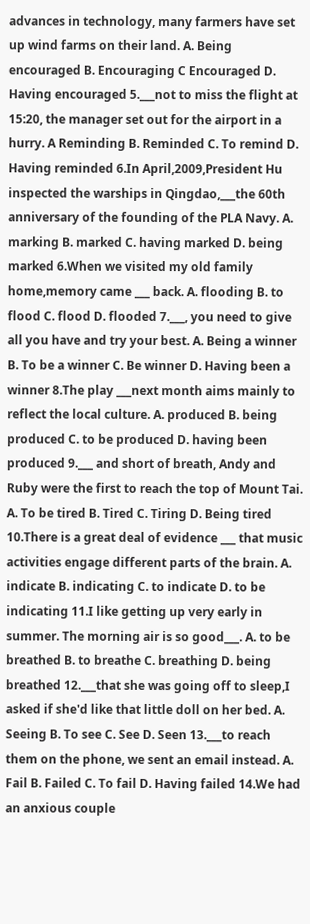advances in technology, many farmers have set up wind farms on their land. A. Being encouraged B. Encouraging C Encouraged D. Having encouraged 5.___not to miss the flight at 15:20, the manager set out for the airport in a hurry. A Reminding B. Reminded C. To remind D. Having reminded 6.In April,2009,President Hu inspected the warships in Qingdao,___the 60th anniversary of the founding of the PLA Navy. A. marking B. marked C. having marked D. being marked 6.When we visited my old family home,memory came ___ back. A. flooding B. to flood C. flood D. flooded 7.___, you need to give all you have and try your best. A. Being a winner B. To be a winner C. Be winner D. Having been a winner 8.The play ___next month aims mainly to reflect the local culture. A. produced B. being produced C. to be produced D. having been produced 9.___ and short of breath, Andy and Ruby were the first to reach the top of Mount Tai. A. To be tired B. Tired C. Tiring D. Being tired 10.There is a great deal of evidence ___ that music activities engage different parts of the brain. A. indicate B. indicating C. to indicate D. to be indicating 11.I like getting up very early in summer. The morning air is so good___. A. to be breathed B. to breathe C. breathing D. being breathed 12.___that she was going off to sleep,I asked if she'd like that little doll on her bed. A. Seeing B. To see C. See D. Seen 13.___to reach them on the phone, we sent an email instead. A. Fail B. Failed C. To fail D. Having failed 14.We had an anxious couple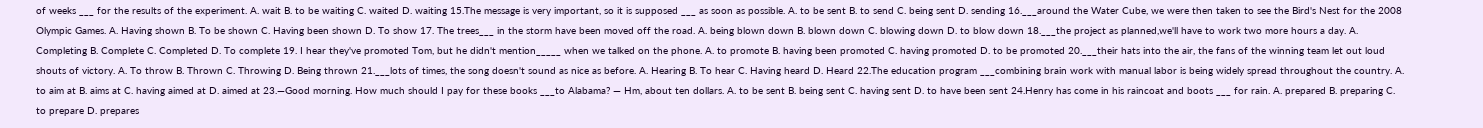of weeks ___ for the results of the experiment. A. wait B. to be waiting C. waited D. waiting 15.The message is very important, so it is supposed ___ as soon as possible. A. to be sent B. to send C. being sent D. sending 16.___around the Water Cube, we were then taken to see the Bird's Nest for the 2008 Olympic Games. A. Having shown B. To be shown C. Having been shown D. To show 17. The trees___ in the storm have been moved off the road. A. being blown down B. blown down C. blowing down D. to blow down 18.___the project as planned,we'll have to work two more hours a day. A. Completing B. Complete C. Completed D. To complete 19. I hear they've promoted Tom, but he didn't mention_____ when we talked on the phone. A. to promote B. having been promoted C. having promoted D. to be promoted 20.___their hats into the air, the fans of the winning team let out loud shouts of victory. A. To throw B. Thrown C. Throwing D. Being thrown 21.___lots of times, the song doesn't sound as nice as before. A. Hearing B. To hear C. Having heard D. Heard 22.The education program ___combining brain work with manual labor is being widely spread throughout the country. A. to aim at B. aims at C. having aimed at D. aimed at 23.—Good morning. How much should I pay for these books ___to Alabama? — Hm, about ten dollars. A. to be sent B. being sent C. having sent D. to have been sent 24.Henry has come in his raincoat and boots ___ for rain. A. prepared B. preparing C. to prepare D. prepares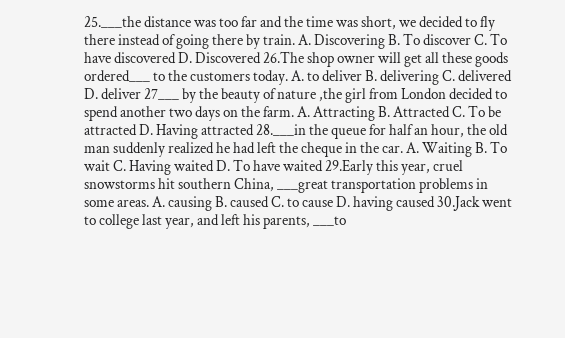25.___the distance was too far and the time was short, we decided to fly there instead of going there by train. A. Discovering B. To discover C. To have discovered D. Discovered 26.The shop owner will get all these goods ordered___ to the customers today. A. to deliver B. delivering C. delivered D. deliver 27___ by the beauty of nature ,the girl from London decided to spend another two days on the farm. A. Attracting B. Attracted C. To be attracted D. Having attracted 28.___in the queue for half an hour, the old man suddenly realized he had left the cheque in the car. A. Waiting B. To wait C. Having waited D. To have waited 29.Early this year, cruel snowstorms hit southern China, ___great transportation problems in some areas. A. causing B. caused C. to cause D. having caused 30.Jack went to college last year, and left his parents, ___to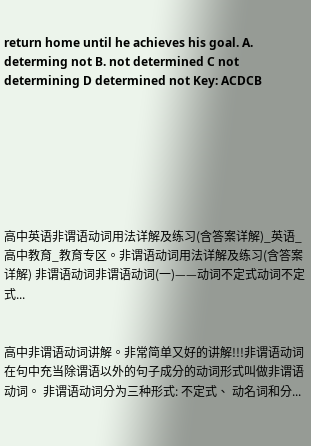return home until he achieves his goal. A. determing not B. not determined C not determining D determined not Key: ACDCB







高中英语非谓语动词用法详解及练习(含答案详解)_英语_高中教育_教育专区。非谓语动词用法详解及练习(含答案详解) 非谓语动词非谓语动词(一)——动词不定式动词不定式...


高中非谓语动词讲解。非常简单又好的讲解!!!非谓语动词在句中充当除谓语以外的句子成分的动词形式叫做非谓语动词。 非谓语动词分为三种形式: 不定式、 动名词和分...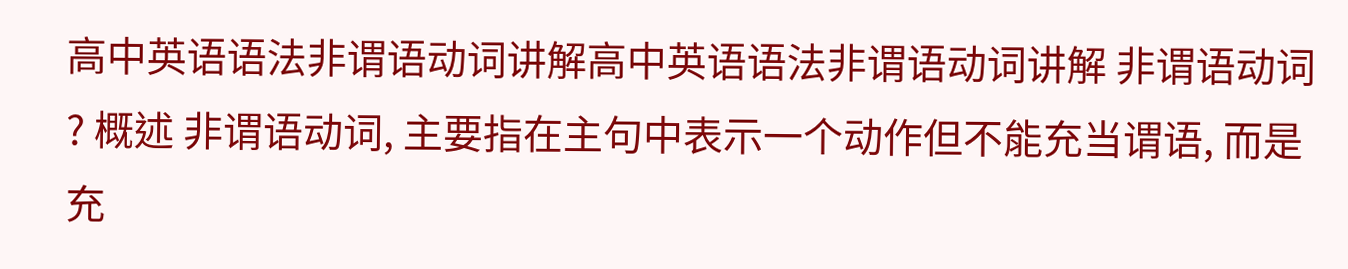高中英语语法非谓语动词讲解高中英语语法非谓语动词讲解 非谓语动词 ? 概述 非谓语动词, 主要指在主句中表示一个动作但不能充当谓语, 而是充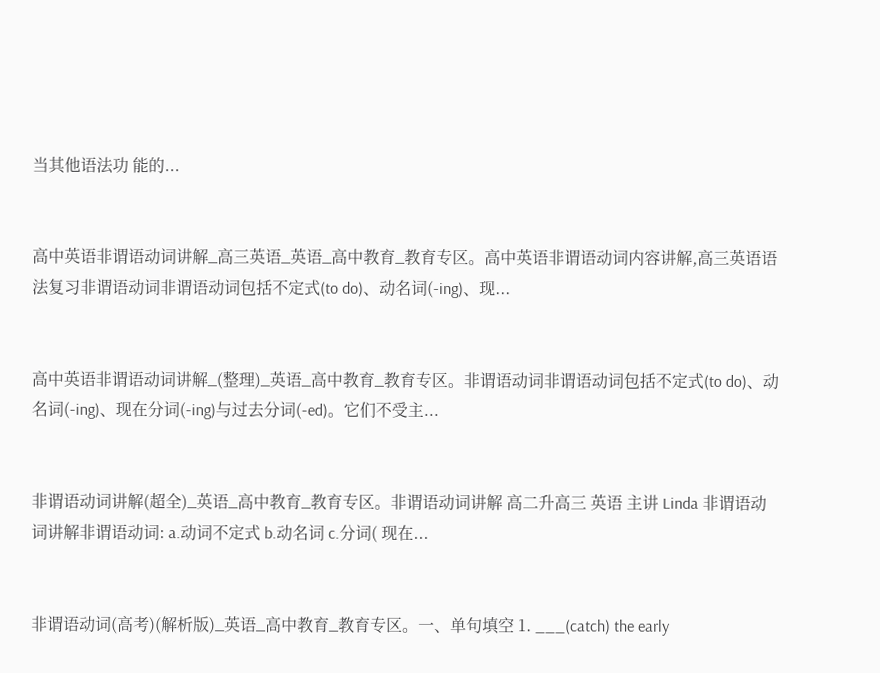当其他语法功 能的...


高中英语非谓语动词讲解_高三英语_英语_高中教育_教育专区。高中英语非谓语动词内容讲解,高三英语语法复习非谓语动词非谓语动词包括不定式(to do)、动名词(-ing)、现...


高中英语非谓语动词讲解_(整理)_英语_高中教育_教育专区。非谓语动词非谓语动词包括不定式(to do)、动名词(-ing)、现在分词(-ing)与过去分词(-ed)。它们不受主...


非谓语动词讲解(超全)_英语_高中教育_教育专区。非谓语动词讲解 高二升高三 英语 主讲 Linda 非谓语动词讲解非谓语动词: a.动词不定式 b.动名词 c.分词( 现在...


非谓语动词(高考)(解析版)_英语_高中教育_教育专区。一、单句填空 1. ___(catch) the early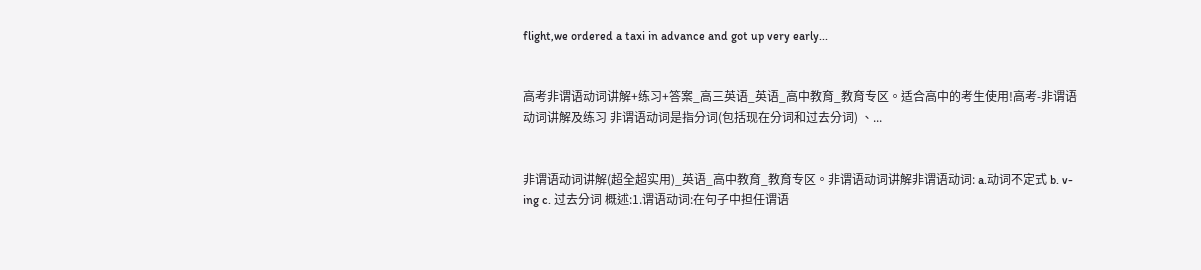flight,we ordered a taxi in advance and got up very early...


高考非谓语动词讲解+练习+答案_高三英语_英语_高中教育_教育专区。适合高中的考生使用!高考-非谓语动词讲解及练习 非谓语动词是指分词(包括现在分词和过去分词) 、...


非谓语动词讲解(超全超实用)_英语_高中教育_教育专区。非谓语动词讲解非谓语动词: a.动词不定式 b. v-ing c. 过去分词 概述:1.谓语动词:在句子中担任谓语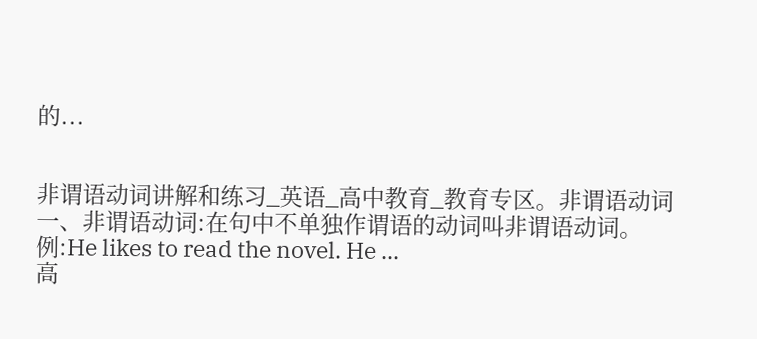的...


非谓语动词讲解和练习_英语_高中教育_教育专区。非谓语动词一、非谓语动词:在句中不单独作谓语的动词叫非谓语动词。 例:He likes to read the novel. He ...
高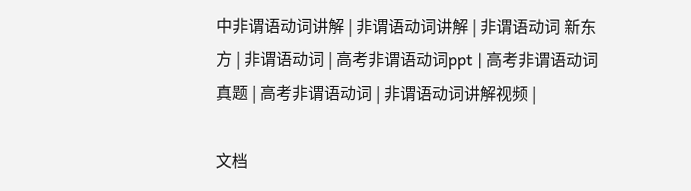中非谓语动词讲解 | 非谓语动词讲解 | 非谓语动词 新东方 | 非谓语动词 | 高考非谓语动词ppt | 高考非谓语动词真题 | 高考非谓语动词 | 非谓语动词讲解视频 |

文档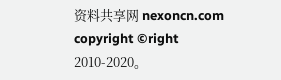资料共享网 nexoncn.com copyright ©right 2010-2020。